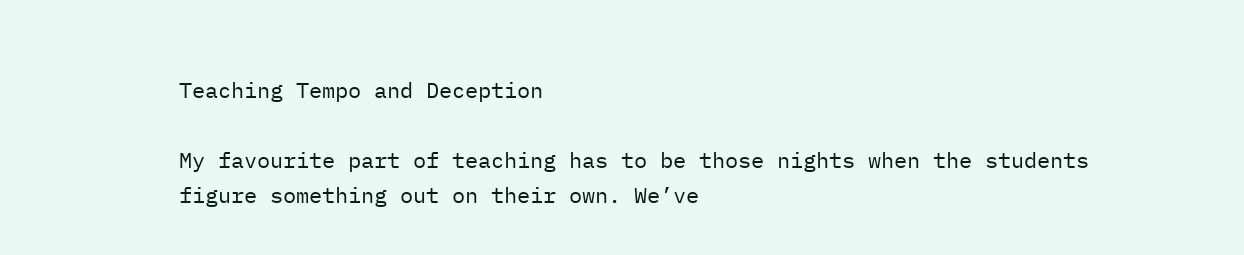Teaching Tempo and Deception

My favourite part of teaching has to be those nights when the students figure something out on their own. We’ve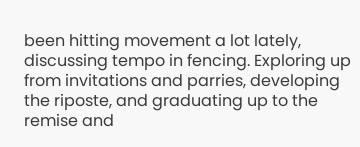been hitting movement a lot lately, discussing tempo in fencing. Exploring up from invitations and parries, developing the riposte, and graduating up to the remise and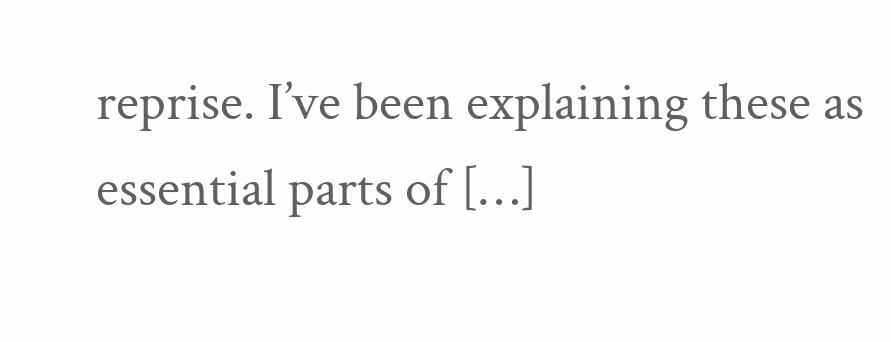reprise. I’ve been explaining these as essential parts of […]